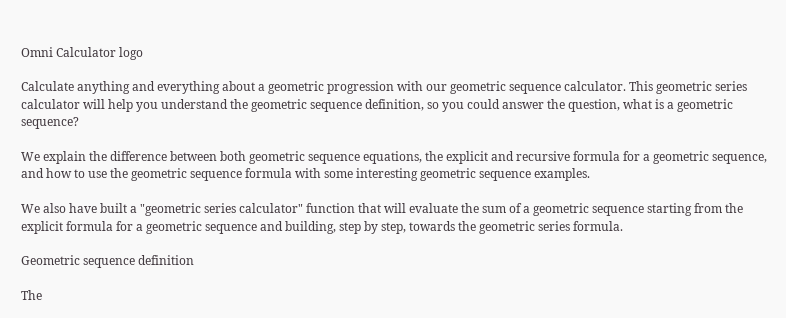Omni Calculator logo

Calculate anything and everything about a geometric progression with our geometric sequence calculator. This geometric series calculator will help you understand the geometric sequence definition, so you could answer the question, what is a geometric sequence?

We explain the difference between both geometric sequence equations, the explicit and recursive formula for a geometric sequence, and how to use the geometric sequence formula with some interesting geometric sequence examples.

We also have built a "geometric series calculator" function that will evaluate the sum of a geometric sequence starting from the explicit formula for a geometric sequence and building, step by step, towards the geometric series formula.

Geometric sequence definition

The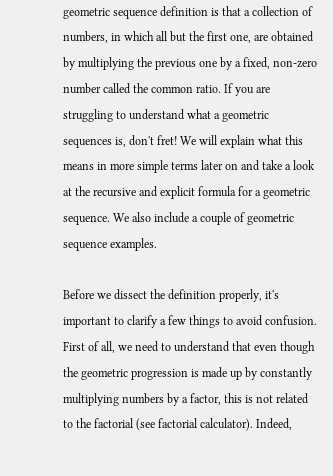geometric sequence definition is that a collection of numbers, in which all but the first one, are obtained by multiplying the previous one by a fixed, non-zero number called the common ratio. If you are struggling to understand what a geometric sequences is, don't fret! We will explain what this means in more simple terms later on and take a look at the recursive and explicit formula for a geometric sequence. We also include a couple of geometric sequence examples.

Before we dissect the definition properly, it's important to clarify a few things to avoid confusion. First of all, we need to understand that even though the geometric progression is made up by constantly multiplying numbers by a factor, this is not related to the factorial (see factorial calculator). Indeed,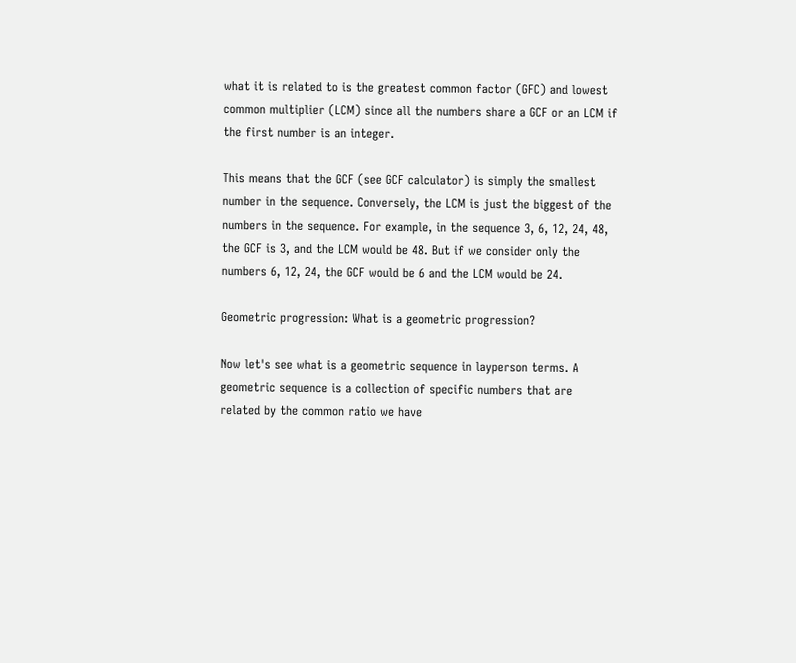what it is related to is the greatest common factor (GFC) and lowest common multiplier (LCM) since all the numbers share a GCF or an LCM if the first number is an integer.

This means that the GCF (see GCF calculator) is simply the smallest number in the sequence. Conversely, the LCM is just the biggest of the numbers in the sequence. For example, in the sequence 3, 6, 12, 24, 48, the GCF is 3, and the LCM would be 48. But if we consider only the numbers 6, 12, 24, the GCF would be 6 and the LCM would be 24.

Geometric progression: What is a geometric progression?

Now let's see what is a geometric sequence in layperson terms. A geometric sequence is a collection of specific numbers that are related by the common ratio we have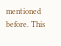mentioned before. This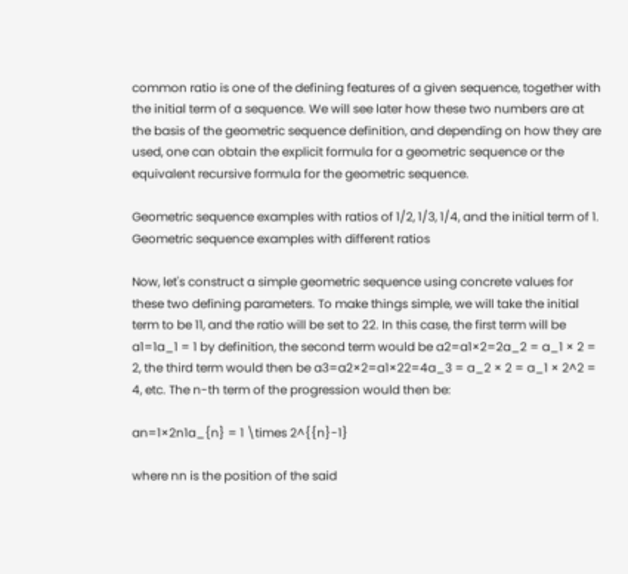common ratio is one of the defining features of a given sequence, together with the initial term of a sequence. We will see later how these two numbers are at the basis of the geometric sequence definition, and depending on how they are used, one can obtain the explicit formula for a geometric sequence or the equivalent recursive formula for the geometric sequence.

Geometric sequence examples with ratios of 1/2, 1/3, 1/4, and the initial term of 1.
Geometric sequence examples with different ratios

Now, let's construct a simple geometric sequence using concrete values for these two defining parameters. To make things simple, we will take the initial term to be 11, and the ratio will be set to 22. In this case, the first term will be a1=1a_1 = 1 by definition, the second term would be a2=a1×2=2a_2 = a_1 × 2 = 2, the third term would then be a3=a2×2=a1×22=4a_3 = a_2 × 2 = a_1 × 2^2 = 4, etc. The n-th term of the progression would then be:

an=1×2n1a_{n} = 1 \times 2^{{n}-1}

where nn is the position of the said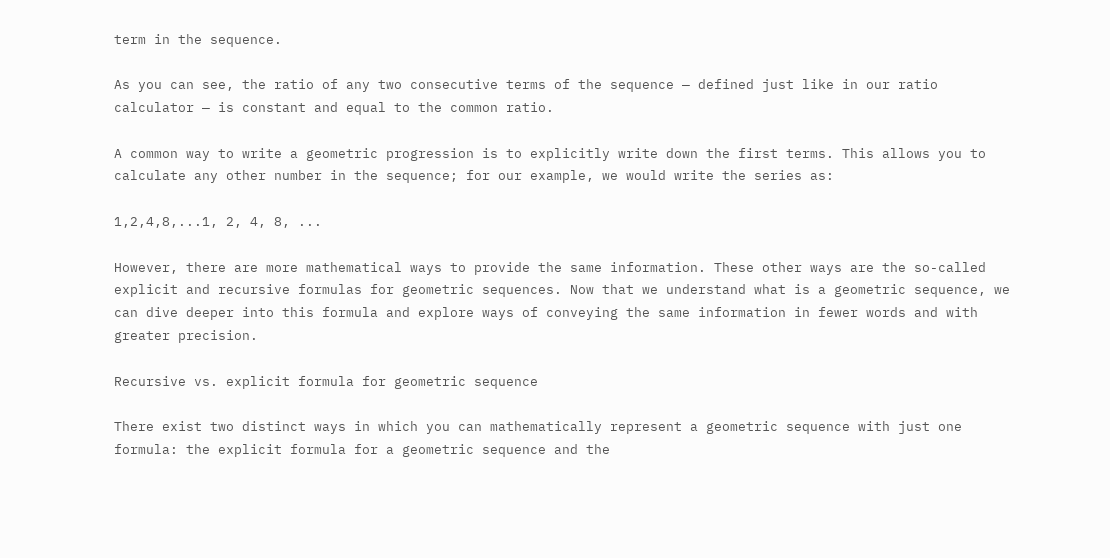term in the sequence.

As you can see, the ratio of any two consecutive terms of the sequence — defined just like in our ratio calculator — is constant and equal to the common ratio.

A common way to write a geometric progression is to explicitly write down the first terms. This allows you to calculate any other number in the sequence; for our example, we would write the series as:

1,2,4,8,...1, 2, 4, 8, ...

However, there are more mathematical ways to provide the same information. These other ways are the so-called explicit and recursive formulas for geometric sequences. Now that we understand what is a geometric sequence, we can dive deeper into this formula and explore ways of conveying the same information in fewer words and with greater precision.

Recursive vs. explicit formula for geometric sequence

There exist two distinct ways in which you can mathematically represent a geometric sequence with just one formula: the explicit formula for a geometric sequence and the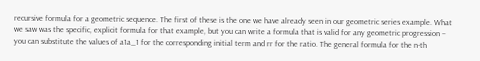recursive formula for a geometric sequence. The first of these is the one we have already seen in our geometric series example. What we saw was the specific, explicit formula for that example, but you can write a formula that is valid for any geometric progression – you can substitute the values of a1a_1 for the corresponding initial term and rr for the ratio. The general formula for the n-th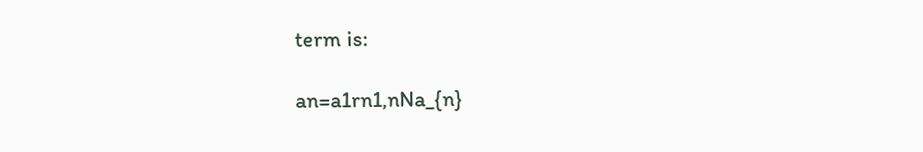term is:

an=a1rn1,nNa_{n}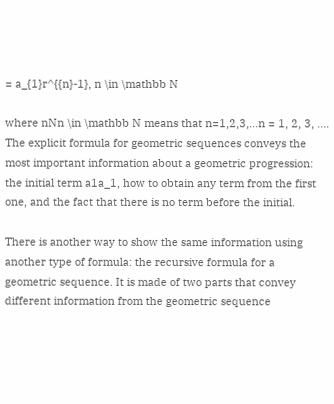= a_{1}r^{{n}-1}, n \in \mathbb N

where nNn \in \mathbb N means that n=1,2,3,...n = 1, 2, 3, .... The explicit formula for geometric sequences conveys the most important information about a geometric progression: the initial term a1a_1, how to obtain any term from the first one, and the fact that there is no term before the initial.

There is another way to show the same information using another type of formula: the recursive formula for a geometric sequence. It is made of two parts that convey different information from the geometric sequence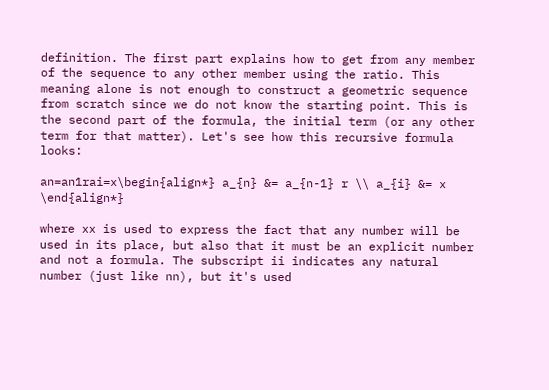definition. The first part explains how to get from any member of the sequence to any other member using the ratio. This meaning alone is not enough to construct a geometric sequence from scratch since we do not know the starting point. This is the second part of the formula, the initial term (or any other term for that matter). Let's see how this recursive formula looks:

an=an1rai=x\begin{align*} a_{n} &= a_{n-1} r \\ a_{i} &= x \end{align*}

where xx is used to express the fact that any number will be used in its place, but also that it must be an explicit number and not a formula. The subscript ii indicates any natural number (just like nn), but it's used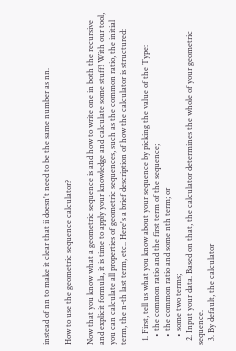instead of nn to make it clear that ii doesn't need to be the same number as nn.

How to use the geometric sequence calculator?

Now that you know what a geometric sequence is and how to write one in both the recursive and explicit formula, it is time to apply your knowledge and calculate some stuff! With our tool, you can calculate all properties of geometric sequences, such as the common ratio, the initial term, the n-th last term, etc.. Here's a brief description of how the calculator is structured:

  1. First, tell us what you know about your sequence by picking the value of the Type:
    • the common ratio and the first term of the sequence;
    • the common ratio and some nth term; or
    • some two terms;
  2. Input your data. Based on that, the calculator determines the whole of your geometric sequence.
  3. By default, the calculator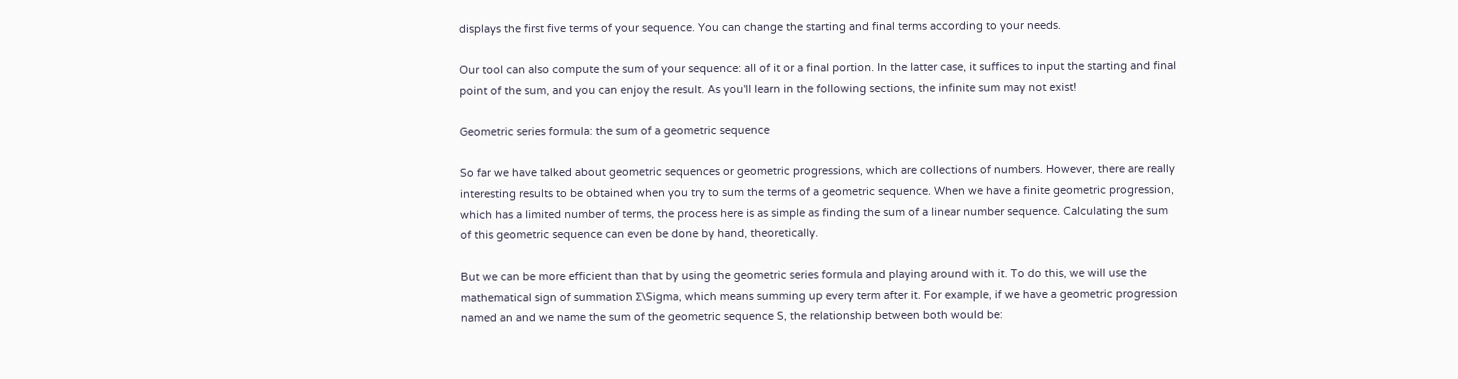displays the first five terms of your sequence. You can change the starting and final terms according to your needs.

Our tool can also compute the sum of your sequence: all of it or a final portion. In the latter case, it suffices to input the starting and final point of the sum, and you can enjoy the result. As you'll learn in the following sections, the infinite sum may not exist!

Geometric series formula: the sum of a geometric sequence

So far we have talked about geometric sequences or geometric progressions, which are collections of numbers. However, there are really interesting results to be obtained when you try to sum the terms of a geometric sequence. When we have a finite geometric progression, which has a limited number of terms, the process here is as simple as finding the sum of a linear number sequence. Calculating the sum of this geometric sequence can even be done by hand, theoretically.

But we can be more efficient than that by using the geometric series formula and playing around with it. To do this, we will use the mathematical sign of summation Σ\Sigma, which means summing up every term after it. For example, if we have a geometric progression named an and we name the sum of the geometric sequence S, the relationship between both would be: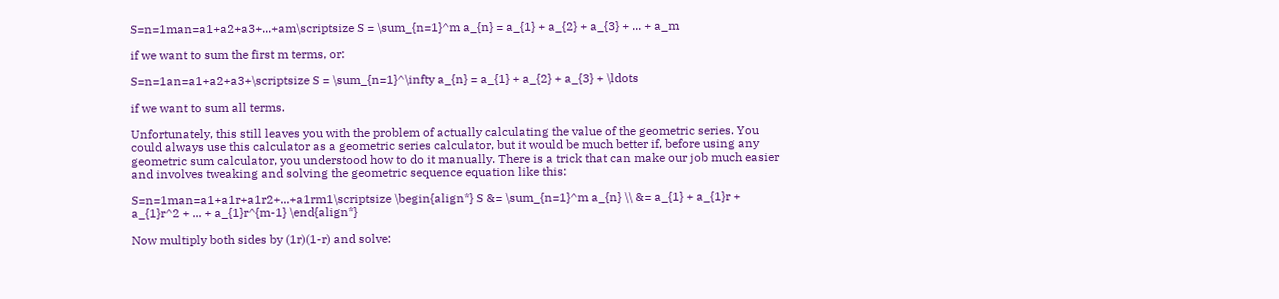S=n=1man=a1+a2+a3+...+am\scriptsize S = \sum_{n=1}^m a_{n} = a_{1} + a_{2} + a_{3} + ... + a_m

if we want to sum the first m terms, or:

S=n=1an=a1+a2+a3+\scriptsize S = \sum_{n=1}^\infty a_{n} = a_{1} + a_{2} + a_{3} + \ldots

if we want to sum all terms.

Unfortunately, this still leaves you with the problem of actually calculating the value of the geometric series. You could always use this calculator as a geometric series calculator, but it would be much better if, before using any geometric sum calculator, you understood how to do it manually. There is a trick that can make our job much easier and involves tweaking and solving the geometric sequence equation like this:

S=n=1man=a1+a1r+a1r2+...+a1rm1\scriptsize \begin{align*} S &= \sum_{n=1}^m a_{n} \\ &= a_{1} + a_{1}r + a_{1}r^2 + ... + a_{1}r^{m-1} \end{align*}

Now multiply both sides by (1r)(1-r) and solve: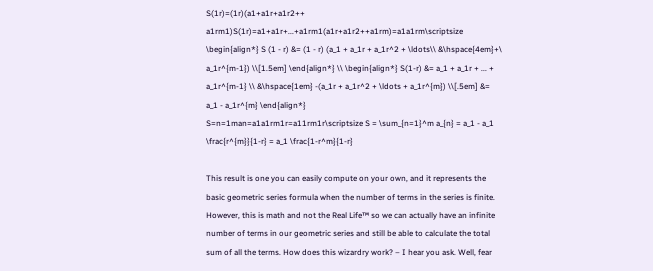S(1r)=(1r)(a1+a1r+a1r2++ a1rm1)S(1r)=a1+a1r+...+a1rm1(a1r+a1r2++a1rm)=a1a1rm\scriptsize \begin{align*} S (1 - r) &= (1 - r) (a_1 + a_1r + a_1r^2 + \ldots\\ &\hspace{4em}+\ a_1r^{m-1}) \\[1.5em] \end{align*} \\ \begin{align*} S(1-r) &= a_1 + a_1r + ... + a_1r^{m-1} \\ &\hspace{1em} -(a_1r + a_1r^2 + \ldots + a_1r^{m}) \\[.5em] &= a_1 - a_1r^{m} \end{align*}
S=n=1man=a1a1rm1r=a11rm1r\scriptsize S = \sum_{n=1}^m a_{n} = a_1 - a_1 \frac{r^{m}}{1-r} = a_1 \frac{1-r^m}{1-r}

This result is one you can easily compute on your own, and it represents the basic geometric series formula when the number of terms in the series is finite. However, this is math and not the Real Life™ so we can actually have an infinite number of terms in our geometric series and still be able to calculate the total sum of all the terms. How does this wizardry work? – I hear you ask. Well, fear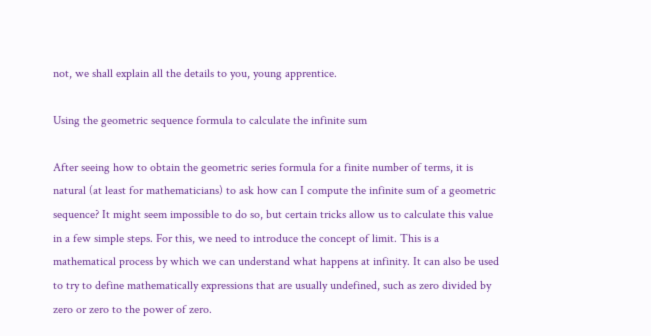not, we shall explain all the details to you, young apprentice.

Using the geometric sequence formula to calculate the infinite sum

After seeing how to obtain the geometric series formula for a finite number of terms, it is natural (at least for mathematicians) to ask how can I compute the infinite sum of a geometric sequence? It might seem impossible to do so, but certain tricks allow us to calculate this value in a few simple steps. For this, we need to introduce the concept of limit. This is a mathematical process by which we can understand what happens at infinity. It can also be used to try to define mathematically expressions that are usually undefined, such as zero divided by zero or zero to the power of zero.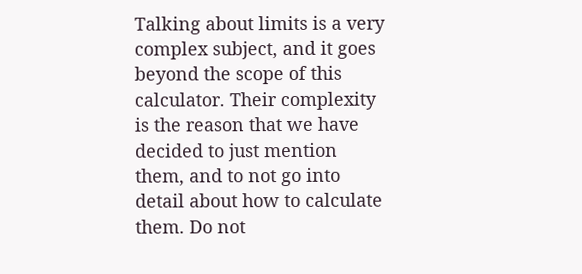Talking about limits is a very complex subject, and it goes beyond the scope of this calculator. Their complexity is the reason that we have decided to just mention them, and to not go into detail about how to calculate them. Do not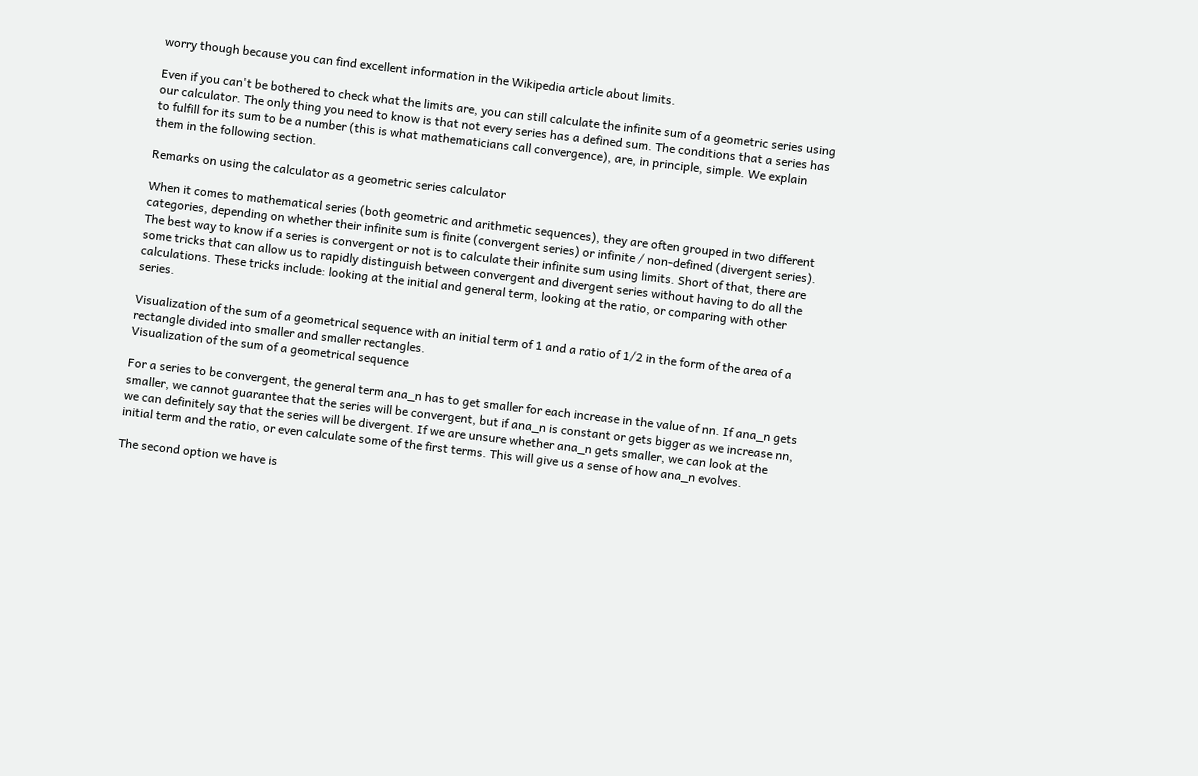worry though because you can find excellent information in the Wikipedia article about limits.

Even if you can't be bothered to check what the limits are, you can still calculate the infinite sum of a geometric series using our calculator. The only thing you need to know is that not every series has a defined sum. The conditions that a series has to fulfill for its sum to be a number (this is what mathematicians call convergence), are, in principle, simple. We explain them in the following section.

Remarks on using the calculator as a geometric series calculator

When it comes to mathematical series (both geometric and arithmetic sequences), they are often grouped in two different categories, depending on whether their infinite sum is finite (convergent series) or infinite / non-defined (divergent series). The best way to know if a series is convergent or not is to calculate their infinite sum using limits. Short of that, there are some tricks that can allow us to rapidly distinguish between convergent and divergent series without having to do all the calculations. These tricks include: looking at the initial and general term, looking at the ratio, or comparing with other series.

Visualization of the sum of a geometrical sequence with an initial term of 1 and a ratio of 1/2 in the form of the area of a rectangle divided into smaller and smaller rectangles.
Visualization of the sum of a geometrical sequence

For a series to be convergent, the general term ana_n has to get smaller for each increase in the value of nn. If ana_n gets smaller, we cannot guarantee that the series will be convergent, but if ana_n is constant or gets bigger as we increase nn, we can definitely say that the series will be divergent. If we are unsure whether ana_n gets smaller, we can look at the initial term and the ratio, or even calculate some of the first terms. This will give us a sense of how ana_n evolves.

The second option we have is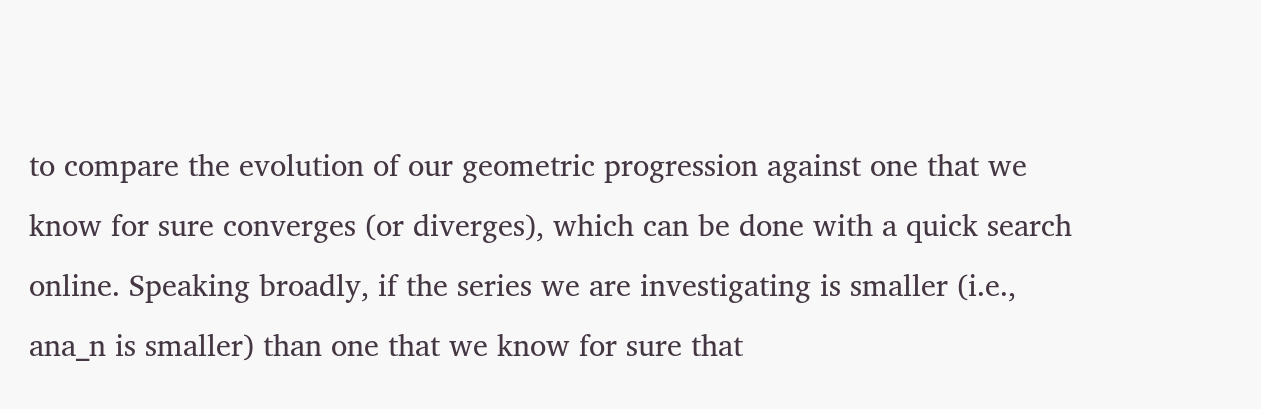to compare the evolution of our geometric progression against one that we know for sure converges (or diverges), which can be done with a quick search online. Speaking broadly, if the series we are investigating is smaller (i.e., ana_n is smaller) than one that we know for sure that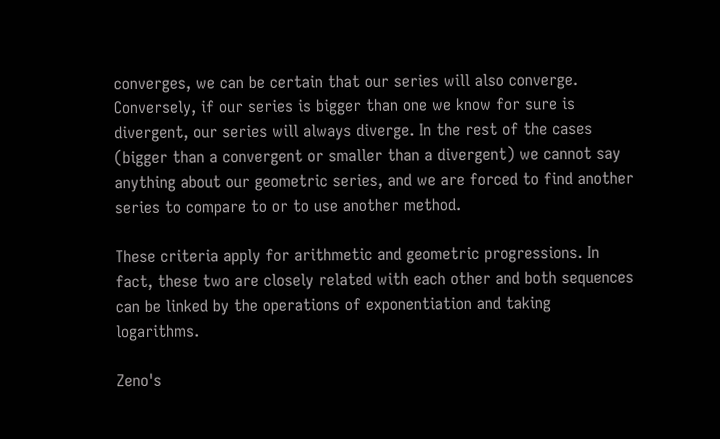converges, we can be certain that our series will also converge. Conversely, if our series is bigger than one we know for sure is divergent, our series will always diverge. In the rest of the cases (bigger than a convergent or smaller than a divergent) we cannot say anything about our geometric series, and we are forced to find another series to compare to or to use another method.

These criteria apply for arithmetic and geometric progressions. In fact, these two are closely related with each other and both sequences can be linked by the operations of exponentiation and taking logarithms.

Zeno's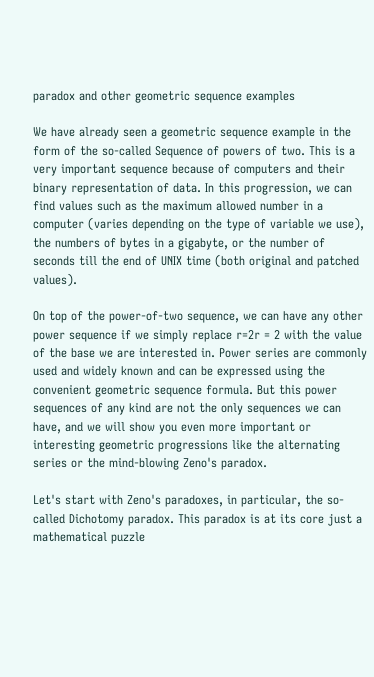paradox and other geometric sequence examples

We have already seen a geometric sequence example in the form of the so-called Sequence of powers of two. This is a very important sequence because of computers and their binary representation of data. In this progression, we can find values such as the maximum allowed number in a computer (varies depending on the type of variable we use), the numbers of bytes in a gigabyte, or the number of seconds till the end of UNIX time (both original and patched values).

On top of the power-of-two sequence, we can have any other power sequence if we simply replace r=2r = 2 with the value of the base we are interested in. Power series are commonly used and widely known and can be expressed using the convenient geometric sequence formula. But this power sequences of any kind are not the only sequences we can have, and we will show you even more important or interesting geometric progressions like the alternating series or the mind-blowing Zeno's paradox.

Let's start with Zeno's paradoxes, in particular, the so-called Dichotomy paradox. This paradox is at its core just a mathematical puzzle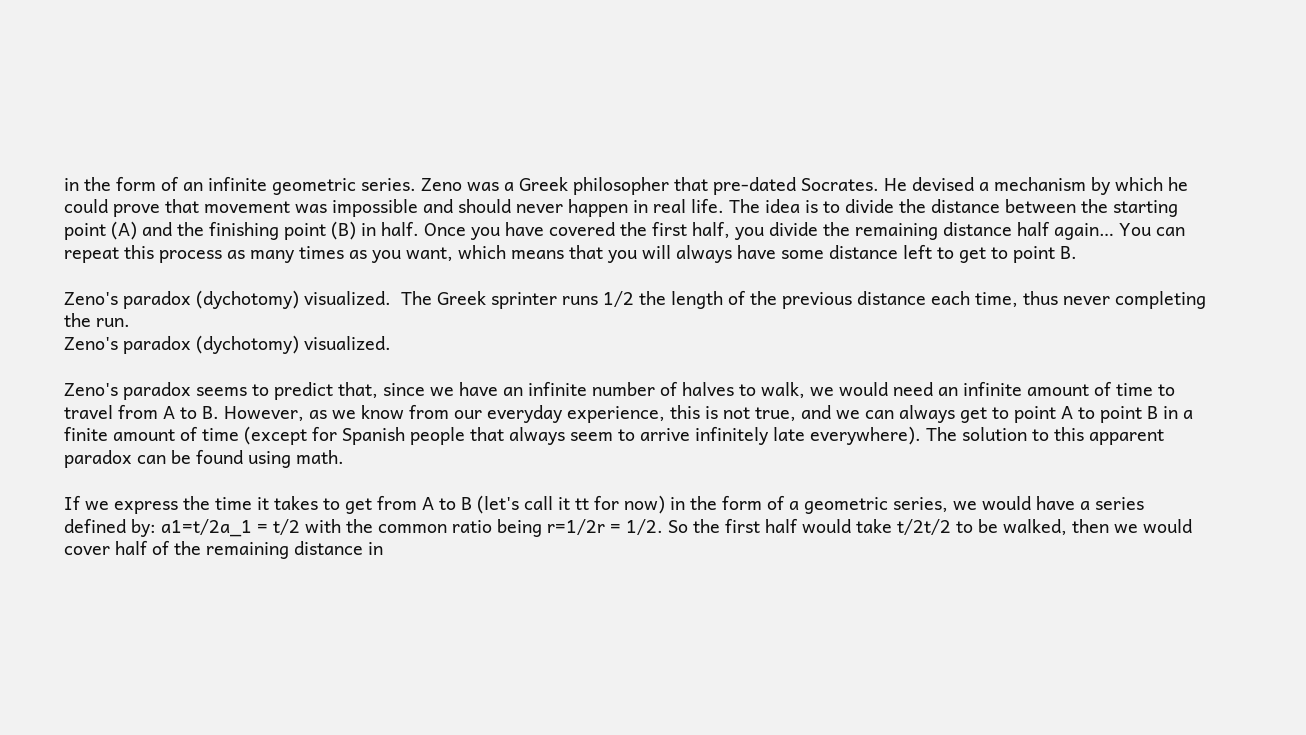in the form of an infinite geometric series. Zeno was a Greek philosopher that pre-dated Socrates. He devised a mechanism by which he could prove that movement was impossible and should never happen in real life. The idea is to divide the distance between the starting point (A) and the finishing point (B) in half. Once you have covered the first half, you divide the remaining distance half again… You can repeat this process as many times as you want, which means that you will always have some distance left to get to point B.

Zeno's paradox (dychotomy) visualized.  The Greek sprinter runs 1/2 the length of the previous distance each time, thus never completing the run.
Zeno's paradox (dychotomy) visualized.

Zeno's paradox seems to predict that, since we have an infinite number of halves to walk, we would need an infinite amount of time to travel from A to B. However, as we know from our everyday experience, this is not true, and we can always get to point A to point B in a finite amount of time (except for Spanish people that always seem to arrive infinitely late everywhere). The solution to this apparent paradox can be found using math.

If we express the time it takes to get from A to B (let's call it tt for now) in the form of a geometric series, we would have a series defined by: a1=t/2a_1 = t/2 with the common ratio being r=1/2r = 1/2. So the first half would take t/2t/2 to be walked, then we would cover half of the remaining distance in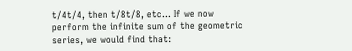t/4t/4, then t/8t/8, etc… If we now perform the infinite sum of the geometric series, we would find that: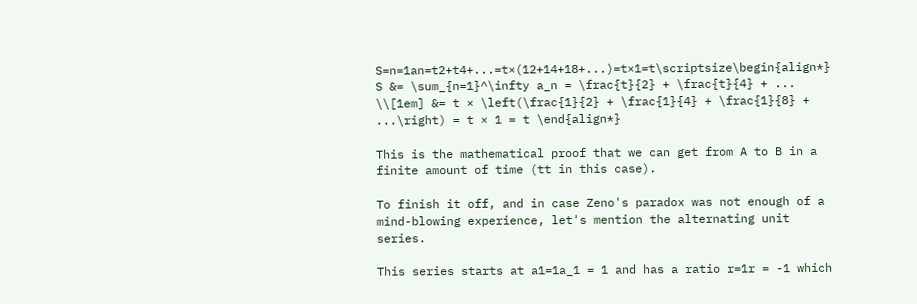S=n=1an=t2+t4+...=t×(12+14+18+...)=t×1=t\scriptsize\begin{align*} S &= \sum_{n=1}^\infty a_n = \frac{t}{2} + \frac{t}{4} + ... \\[1em] &= t × \left(\frac{1}{2} + \frac{1}{4} + \frac{1}{8} + ...\right) = t × 1 = t \end{align*}

This is the mathematical proof that we can get from A to B in a finite amount of time (tt in this case).

To finish it off, and in case Zeno's paradox was not enough of a mind-blowing experience, let's mention the alternating unit series.

This series starts at a1=1a_1 = 1 and has a ratio r=1r = -1 which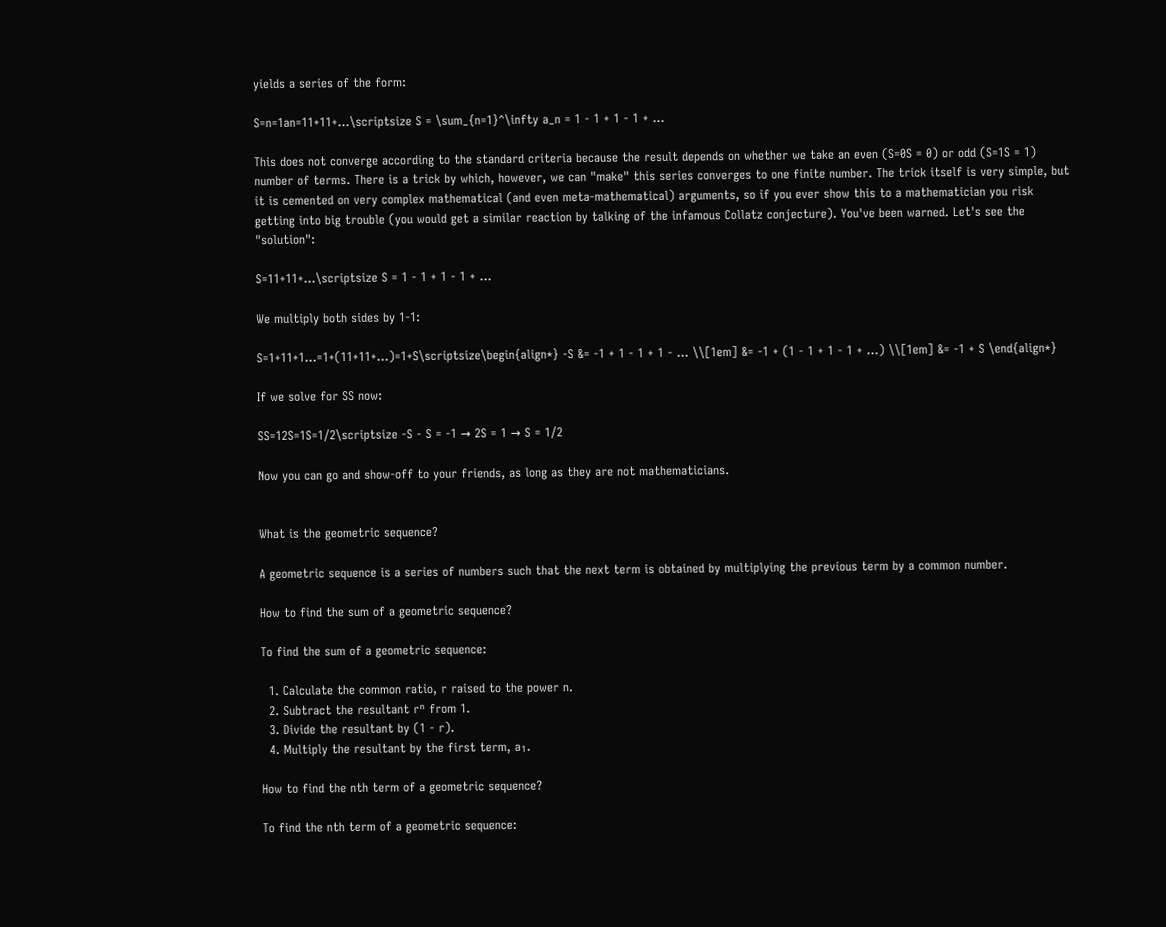yields a series of the form:

S=n=1an=11+11+...\scriptsize S = \sum_{n=1}^\infty a_n = 1 - 1 + 1 - 1 + ...

This does not converge according to the standard criteria because the result depends on whether we take an even (S=0S = 0) or odd (S=1S = 1) number of terms. There is a trick by which, however, we can "make" this series converges to one finite number. The trick itself is very simple, but it is cemented on very complex mathematical (and even meta-mathematical) arguments, so if you ever show this to a mathematician you risk getting into big trouble (you would get a similar reaction by talking of the infamous Collatz conjecture). You've been warned. Let's see the "solution":

S=11+11+...\scriptsize S = 1 - 1 + 1 - 1 + ...

We multiply both sides by 1-1:

S=1+11+1...=1+(11+11+...)=1+S\scriptsize\begin{align*} -S &= -1 + 1 - 1 + 1 - ... \\[1em] &= -1 + (1 - 1 + 1 - 1 + ...) \\[1em] &= -1 + S \end{align*}

If we solve for SS now:

SS=12S=1S=1/2\scriptsize -S - S = -1 → 2S = 1 → S = 1/2

Now you can go and show-off to your friends, as long as they are not mathematicians.


What is the geometric sequence?

A geometric sequence is a series of numbers such that the next term is obtained by multiplying the previous term by a common number.

How to find the sum of a geometric sequence?

To find the sum of a geometric sequence:

  1. Calculate the common ratio, r raised to the power n.
  2. Subtract the resultant rⁿ from 1.
  3. Divide the resultant by (1 - r).
  4. Multiply the resultant by the first term, a₁.

How to find the nth term of a geometric sequence?

To find the nth term of a geometric sequence: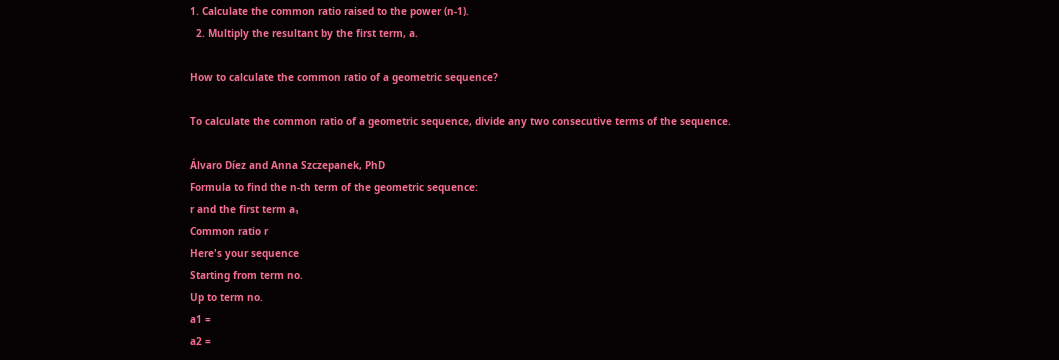1. Calculate the common ratio raised to the power (n-1).
  2. Multiply the resultant by the first term, a.

How to calculate the common ratio of a geometric sequence?

To calculate the common ratio of a geometric sequence, divide any two consecutive terms of the sequence.

Álvaro Díez and Anna Szczepanek, PhD
Formula to find the n-th term of the geometric sequence:
r and the first term a₁
Common ratio r
Here's your sequence
Starting from term no.
Up to term no.
a1 =
a2 =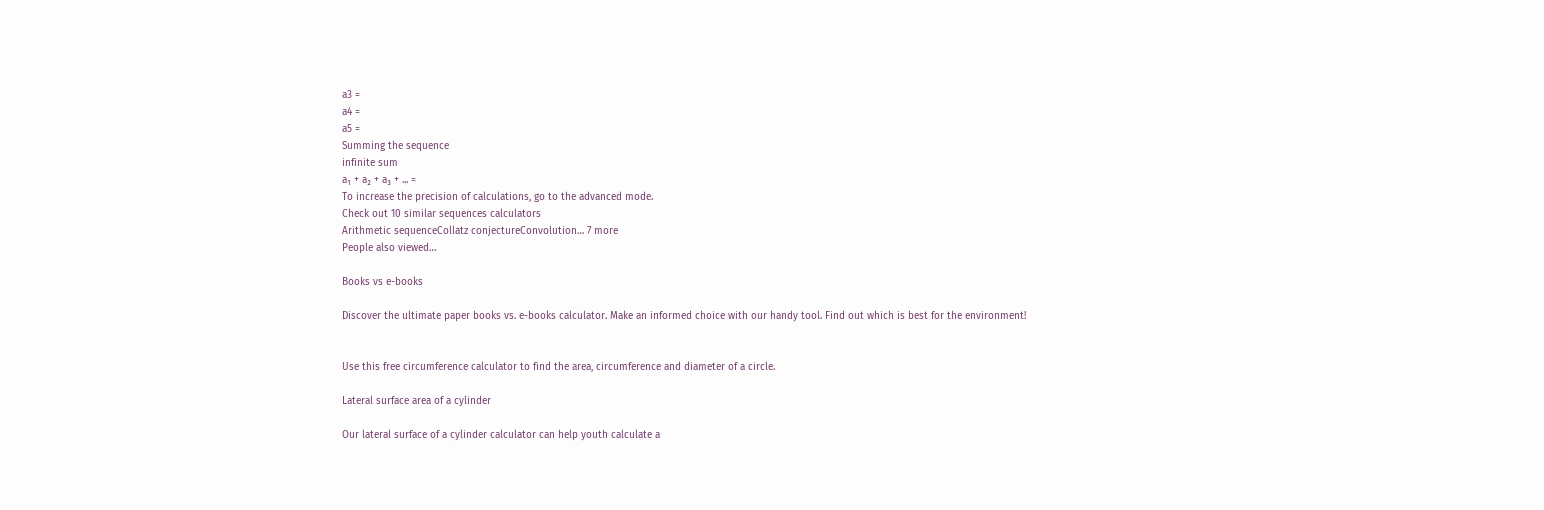a3 =
a4 =
a5 =
Summing the sequence
infinite sum
a₁ + a₂ + a₃ + ... =
To increase the precision of calculations, go to the advanced mode.
Check out 10 similar sequences calculators
Arithmetic sequenceCollatz conjectureConvolution… 7 more
People also viewed…

Books vs e-books

Discover the ultimate paper books vs. e-books calculator. Make an informed choice with our handy tool. Find out which is best for the environment!


Use this free circumference calculator to find the area, circumference and diameter of a circle.

Lateral surface area of a cylinder

Our lateral surface of a cylinder calculator can help youth calculate a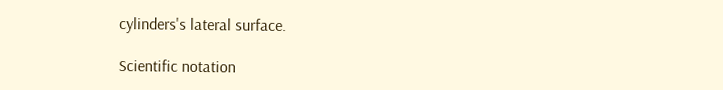cylinders's lateral surface.

Scientific notation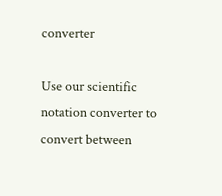converter

Use our scientific notation converter to convert between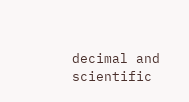decimal and scientific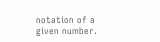notation of a given number.